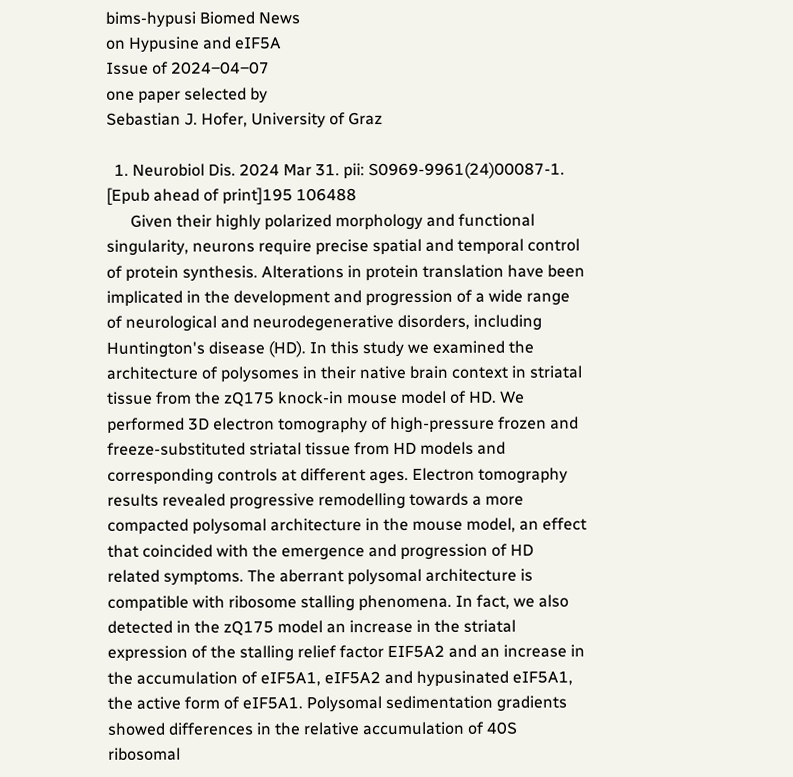bims-hypusi Biomed News
on Hypusine and eIF5A
Issue of 2024‒04‒07
one paper selected by
Sebastian J. Hofer, University of Graz

  1. Neurobiol Dis. 2024 Mar 31. pii: S0969-9961(24)00087-1. [Epub ahead of print]195 106488
      Given their highly polarized morphology and functional singularity, neurons require precise spatial and temporal control of protein synthesis. Alterations in protein translation have been implicated in the development and progression of a wide range of neurological and neurodegenerative disorders, including Huntington's disease (HD). In this study we examined the architecture of polysomes in their native brain context in striatal tissue from the zQ175 knock-in mouse model of HD. We performed 3D electron tomography of high-pressure frozen and freeze-substituted striatal tissue from HD models and corresponding controls at different ages. Electron tomography results revealed progressive remodelling towards a more compacted polysomal architecture in the mouse model, an effect that coincided with the emergence and progression of HD related symptoms. The aberrant polysomal architecture is compatible with ribosome stalling phenomena. In fact, we also detected in the zQ175 model an increase in the striatal expression of the stalling relief factor EIF5A2 and an increase in the accumulation of eIF5A1, eIF5A2 and hypusinated eIF5A1, the active form of eIF5A1. Polysomal sedimentation gradients showed differences in the relative accumulation of 40S ribosomal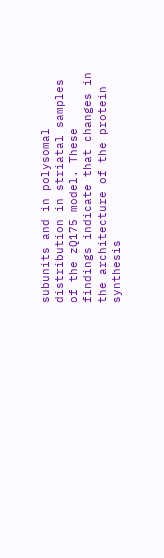subunits and in polysomal distribution in striatal samples of the zQ175 model. These findings indicate that changes in the architecture of the protein synthesis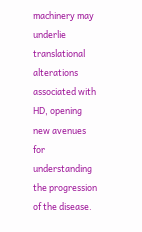machinery may underlie translational alterations associated with HD, opening new avenues for understanding the progression of the disease.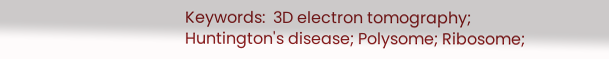Keywords:  3D electron tomography; Huntington's disease; Polysome; Ribosome;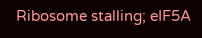Ribosome stalling; eIF5A